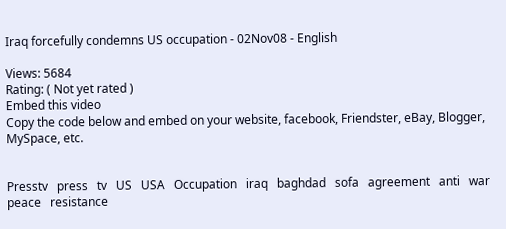Iraq forcefully condemns US occupation - 02Nov08 - English

Views: 5684
Rating: ( Not yet rated )
Embed this video
Copy the code below and embed on your website, facebook, Friendster, eBay, Blogger, MySpace, etc.


Presstv   press   tv   US   USA   Occupation   iraq   baghdad   sofa   agreement   anti   war   peace   resistance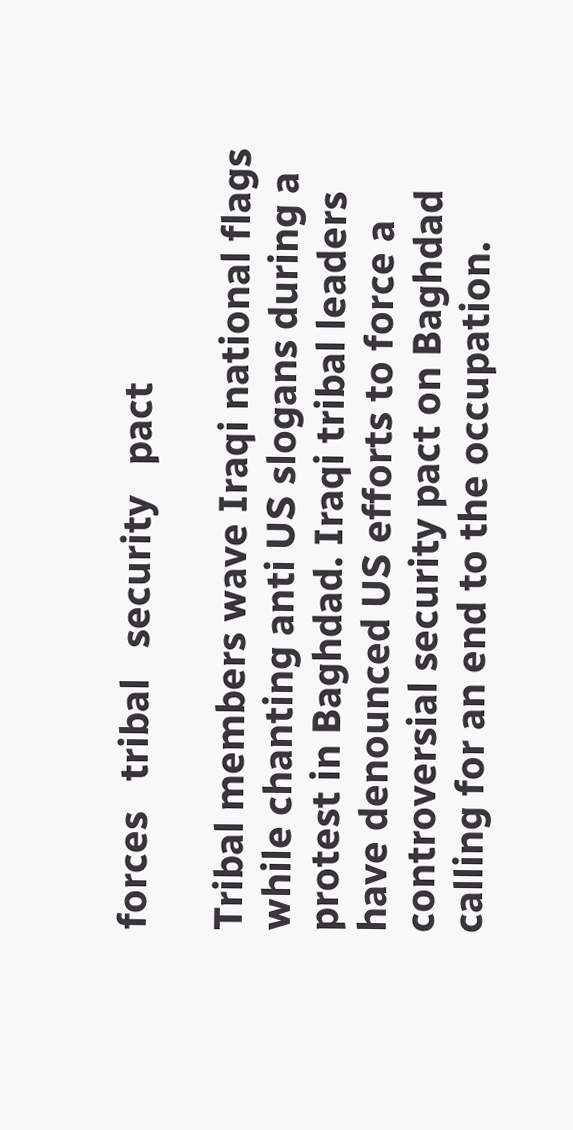forces   tribal   security   pact

Tribal members wave Iraqi national flags while chanting anti US slogans during a protest in Baghdad. Iraqi tribal leaders have denounced US efforts to force a controversial security pact on Baghdad calling for an end to the occupation.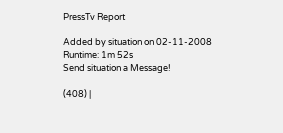PressTv Report

Added by situation on 02-11-2008
Runtime: 1m 52s
Send situation a Message!

(408) |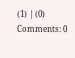(1) | (0) Comments: 0